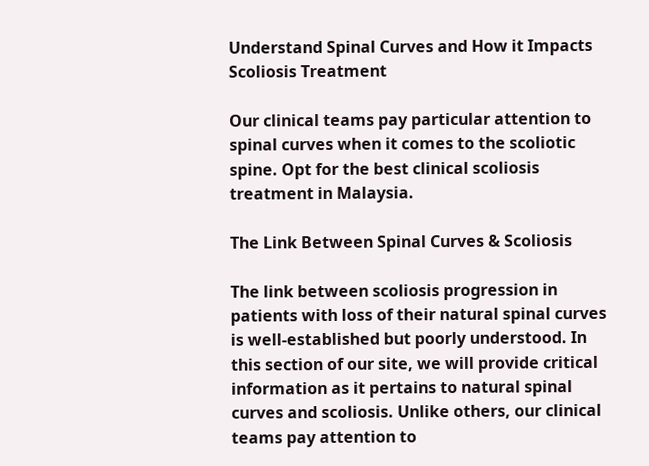Understand Spinal Curves and How it Impacts Scoliosis Treatment

Our clinical teams pay particular attention to spinal curves when it comes to the scoliotic spine. Opt for the best clinical scoliosis treatment in Malaysia.

The Link Between Spinal Curves & Scoliosis

The link between scoliosis progression in patients with loss of their natural spinal curves is well-established but poorly understood. In this section of our site, we will provide critical information as it pertains to natural spinal curves and scoliosis. Unlike others, our clinical teams pay attention to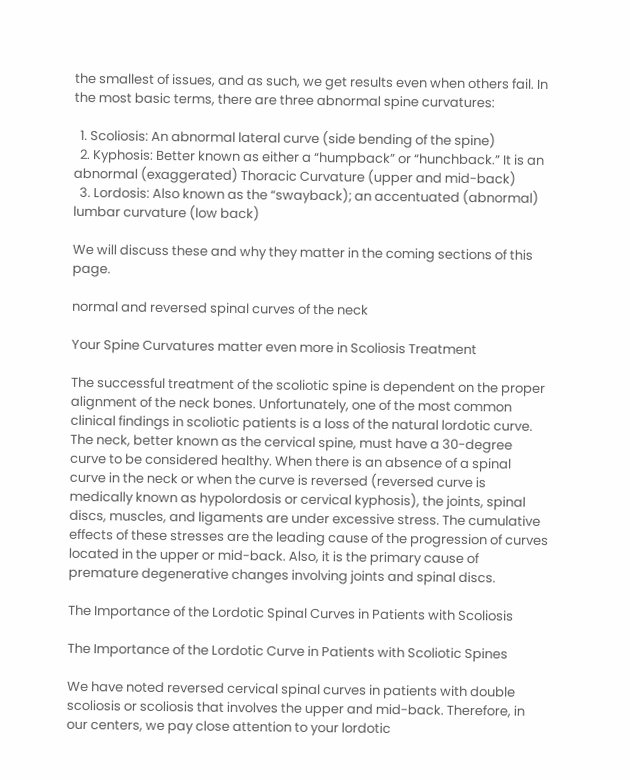the smallest of issues, and as such, we get results even when others fail. In the most basic terms, there are three abnormal spine curvatures:

  1. Scoliosis: An abnormal lateral curve (side bending of the spine)
  2. Kyphosis: Better known as either a “humpback” or “hunchback.” It is an abnormal (exaggerated) Thoracic Curvature (upper and mid-back)
  3. Lordosis: Also known as the “swayback); an accentuated (abnormal) lumbar curvature (low back)

We will discuss these and why they matter in the coming sections of this page.

normal and reversed spinal curves of the neck

Your Spine Curvatures matter even more in Scoliosis Treatment

The successful treatment of the scoliotic spine is dependent on the proper alignment of the neck bones. Unfortunately, one of the most common clinical findings in scoliotic patients is a loss of the natural lordotic curve. The neck, better known as the cervical spine, must have a 30-degree curve to be considered healthy. When there is an absence of a spinal curve in the neck or when the curve is reversed (reversed curve is medically known as hypolordosis or cervical kyphosis), the joints, spinal discs, muscles, and ligaments are under excessive stress. The cumulative effects of these stresses are the leading cause of the progression of curves located in the upper or mid-back. Also, it is the primary cause of premature degenerative changes involving joints and spinal discs.

The Importance of the Lordotic Spinal Curves in Patients with Scoliosis

The Importance of the Lordotic Curve in Patients with Scoliotic Spines

We have noted reversed cervical spinal curves in patients with double scoliosis or scoliosis that involves the upper and mid-back. Therefore, in our centers, we pay close attention to your lordotic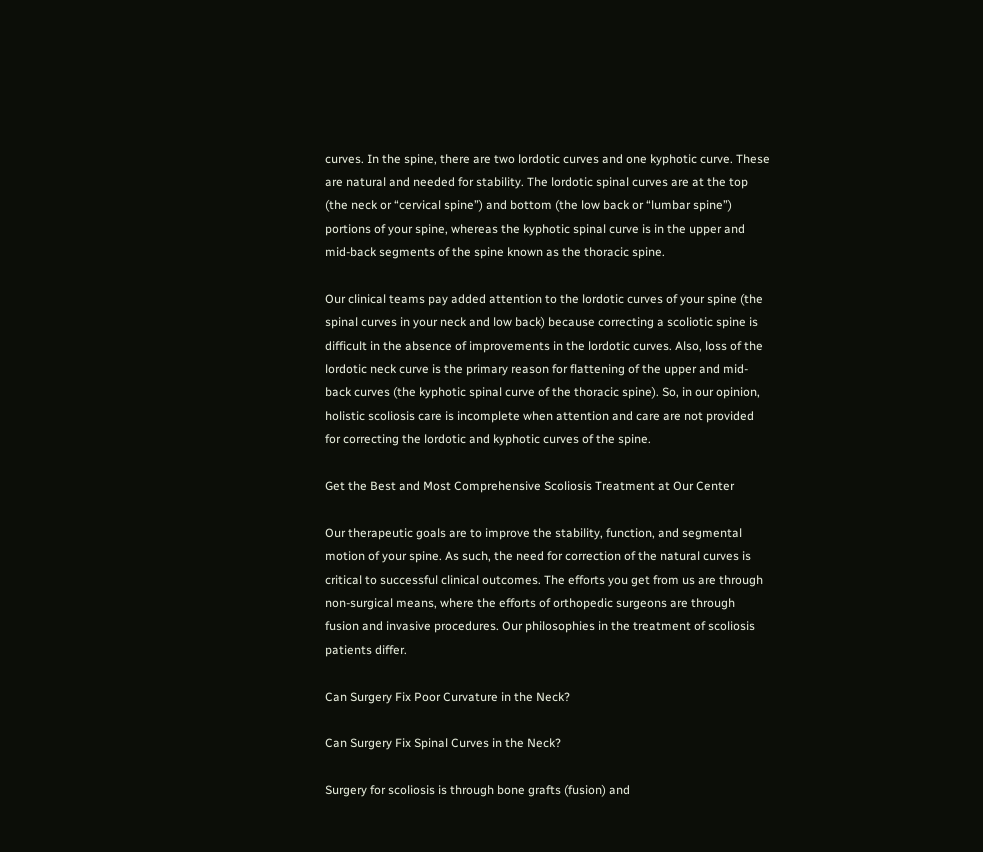curves. In the spine, there are two lordotic curves and one kyphotic curve. These are natural and needed for stability. The lordotic spinal curves are at the top  (the neck or “cervical spine”) and bottom (the low back or “lumbar spine”) portions of your spine, whereas the kyphotic spinal curve is in the upper and mid-back segments of the spine known as the thoracic spine.

Our clinical teams pay added attention to the lordotic curves of your spine (the spinal curves in your neck and low back) because correcting a scoliotic spine is difficult in the absence of improvements in the lordotic curves. Also, loss of the lordotic neck curve is the primary reason for flattening of the upper and mid-back curves (the kyphotic spinal curve of the thoracic spine). So, in our opinion, holistic scoliosis care is incomplete when attention and care are not provided for correcting the lordotic and kyphotic curves of the spine.

Get the Best and Most Comprehensive Scoliosis Treatment at Our Center

Our therapeutic goals are to improve the stability, function, and segmental motion of your spine. As such, the need for correction of the natural curves is critical to successful clinical outcomes. The efforts you get from us are through non-surgical means, where the efforts of orthopedic surgeons are through fusion and invasive procedures. Our philosophies in the treatment of scoliosis patients differ.

Can Surgery Fix Poor Curvature in the Neck?

Can Surgery Fix Spinal Curves in the Neck?

Surgery for scoliosis is through bone grafts (fusion) and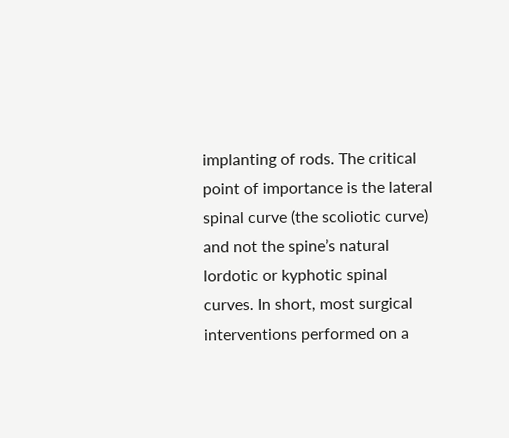implanting of rods. The critical point of importance is the lateral spinal curve (the scoliotic curve) and not the spine’s natural lordotic or kyphotic spinal curves. In short, most surgical interventions performed on a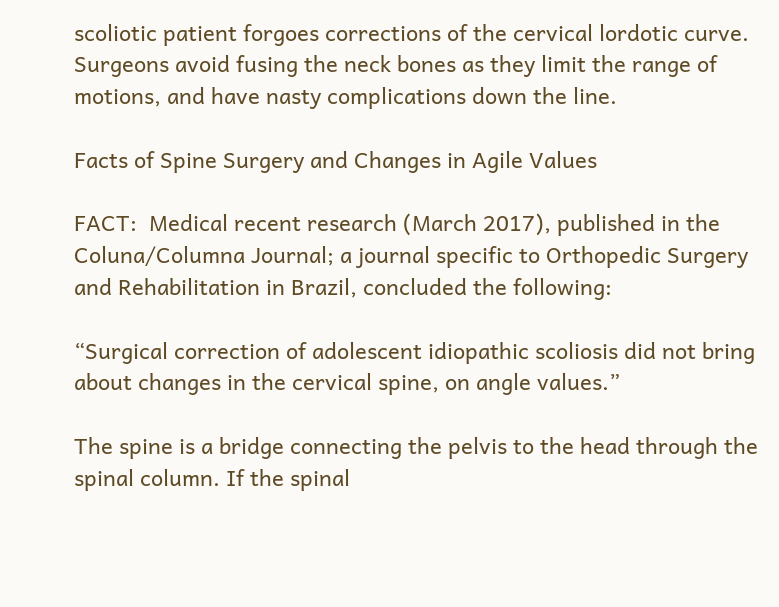scoliotic patient forgoes corrections of the cervical lordotic curve. Surgeons avoid fusing the neck bones as they limit the range of motions, and have nasty complications down the line.

Facts of Spine Surgery and Changes in Agile Values

FACT:  Medical recent research (March 2017), published in the Coluna/Columna Journal; a journal specific to Orthopedic Surgery and Rehabilitation in Brazil, concluded the following:

“Surgical correction of adolescent idiopathic scoliosis did not bring about changes in the cervical spine, on angle values.”

The spine is a bridge connecting the pelvis to the head through the spinal column. If the spinal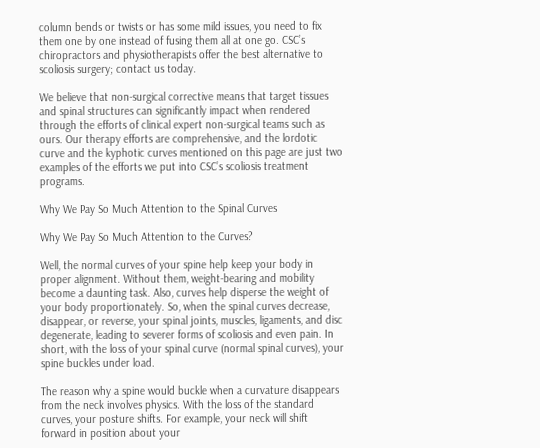column bends or twists or has some mild issues, you need to fix them one by one instead of fusing them all at one go. CSC’s chiropractors and physiotherapists offer the best alternative to scoliosis surgery; contact us today.

We believe that non-surgical corrective means that target tissues and spinal structures can significantly impact when rendered through the efforts of clinical expert non-surgical teams such as ours. Our therapy efforts are comprehensive, and the lordotic curve and the kyphotic curves mentioned on this page are just two examples of the efforts we put into CSC’s scoliosis treatment programs.

Why We Pay So Much Attention to the Spinal Curves

Why We Pay So Much Attention to the Curves?

Well, the normal curves of your spine help keep your body in proper alignment. Without them, weight-bearing and mobility become a daunting task. Also, curves help disperse the weight of your body proportionately. So, when the spinal curves decrease, disappear, or reverse, your spinal joints, muscles, ligaments, and disc degenerate, leading to severer forms of scoliosis and even pain. In short, with the loss of your spinal curve (normal spinal curves), your spine buckles under load.

The reason why a spine would buckle when a curvature disappears from the neck involves physics. With the loss of the standard curves, your posture shifts. For example, your neck will shift forward in position about your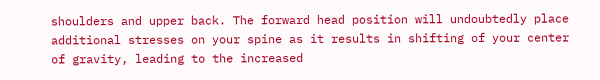shoulders and upper back. The forward head position will undoubtedly place additional stresses on your spine as it results in shifting of your center of gravity, leading to the increased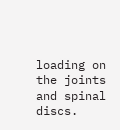loading on the joints and spinal discs.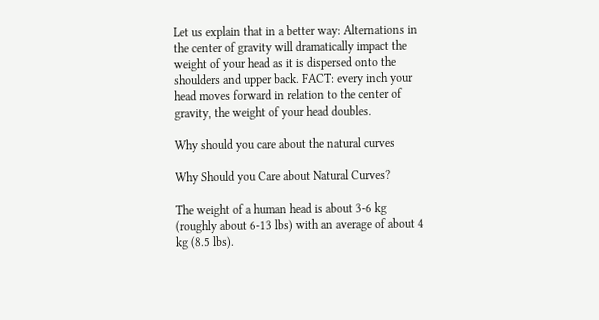Let us explain that in a better way: Alternations in the center of gravity will dramatically impact the weight of your head as it is dispersed onto the shoulders and upper back. FACT: every inch your head moves forward in relation to the center of gravity, the weight of your head doubles.

Why should you care about the natural curves

Why Should you Care about Natural Curves?

The weight of a human head is about 3-6 kg (roughly about 6-13 lbs) with an average of about 4 kg (8.5 lbs).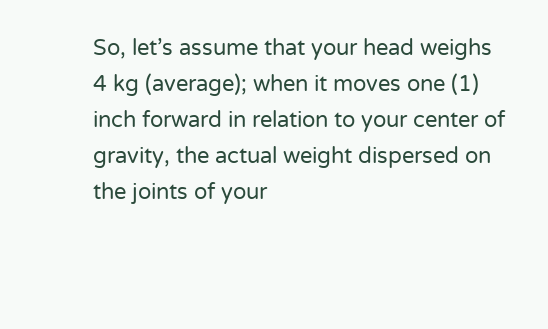So, let’s assume that your head weighs 4 kg (average); when it moves one (1) inch forward in relation to your center of gravity, the actual weight dispersed on the joints of your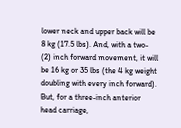lower neck and upper back will be 8 kg (17.5 lbs). And, with a two- (2) inch forward movement, it will be 16 kg or 35 lbs (the 4 kg weight doubling with every inch forward). But, for a three-inch anterior head carriage,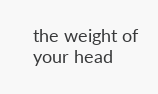the weight of your head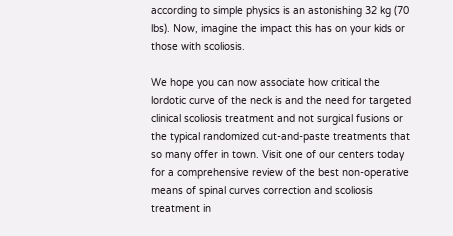according to simple physics is an astonishing 32 kg (70 lbs). Now, imagine the impact this has on your kids or those with scoliosis.

We hope you can now associate how critical the lordotic curve of the neck is and the need for targeted clinical scoliosis treatment and not surgical fusions or the typical randomized cut-and-paste treatments that so many offer in town. Visit one of our centers today for a comprehensive review of the best non-operative means of spinal curves correction and scoliosis treatment in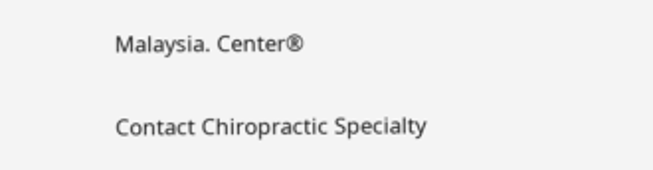Malaysia. Center®

Contact Chiropractic Specialty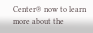Center® now to learn more about the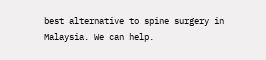best alternative to spine surgery in Malaysia. We can help.